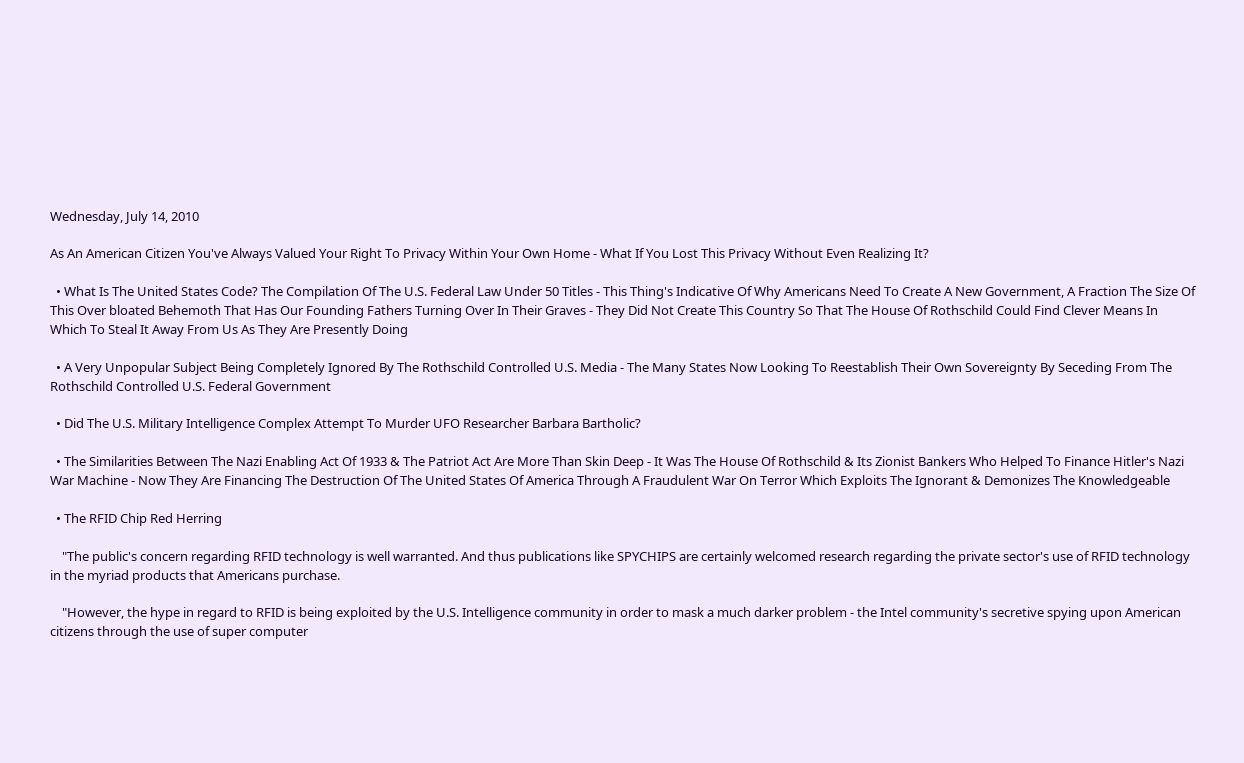Wednesday, July 14, 2010

As An American Citizen You've Always Valued Your Right To Privacy Within Your Own Home - What If You Lost This Privacy Without Even Realizing It?

  • What Is The United States Code? The Compilation Of The U.S. Federal Law Under 50 Titles - This Thing's Indicative Of Why Americans Need To Create A New Government, A Fraction The Size Of This Over bloated Behemoth That Has Our Founding Fathers Turning Over In Their Graves - They Did Not Create This Country So That The House Of Rothschild Could Find Clever Means In Which To Steal It Away From Us As They Are Presently Doing

  • A Very Unpopular Subject Being Completely Ignored By The Rothschild Controlled U.S. Media - The Many States Now Looking To Reestablish Their Own Sovereignty By Seceding From The Rothschild Controlled U.S. Federal Government

  • Did The U.S. Military Intelligence Complex Attempt To Murder UFO Researcher Barbara Bartholic?

  • The Similarities Between The Nazi Enabling Act Of 1933 & The Patriot Act Are More Than Skin Deep - It Was The House Of Rothschild & Its Zionist Bankers Who Helped To Finance Hitler's Nazi War Machine - Now They Are Financing The Destruction Of The United States Of America Through A Fraudulent War On Terror Which Exploits The Ignorant & Demonizes The Knowledgeable

  • The RFID Chip Red Herring

    "The public's concern regarding RFID technology is well warranted. And thus publications like SPYCHIPS are certainly welcomed research regarding the private sector's use of RFID technology in the myriad products that Americans purchase.

    "However, the hype in regard to RFID is being exploited by the U.S. Intelligence community in order to mask a much darker problem - the Intel community's secretive spying upon American citizens through the use of super computer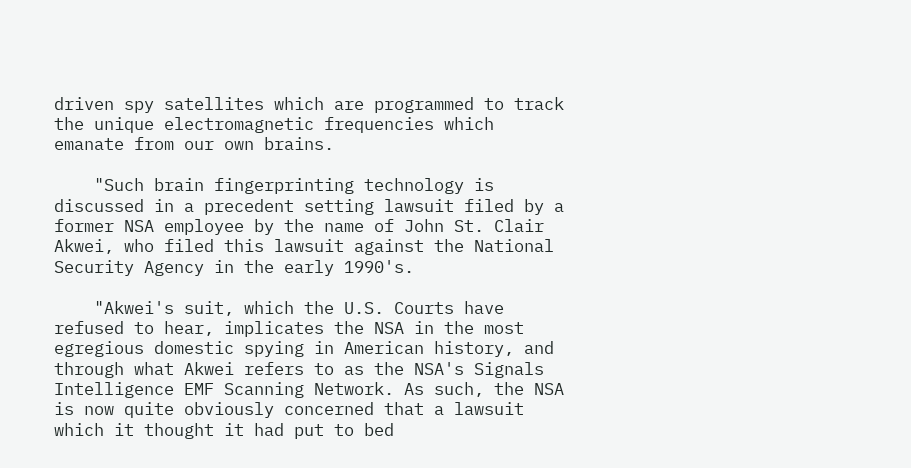driven spy satellites which are programmed to track the unique electromagnetic frequencies which emanate from our own brains.

    "Such brain fingerprinting technology is discussed in a precedent setting lawsuit filed by a former NSA employee by the name of John St. Clair Akwei, who filed this lawsuit against the National Security Agency in the early 1990's.

    "Akwei's suit, which the U.S. Courts have refused to hear, implicates the NSA in the most egregious domestic spying in American history, and through what Akwei refers to as the NSA's Signals Intelligence EMF Scanning Network. As such, the NSA is now quite obviously concerned that a lawsuit which it thought it had put to bed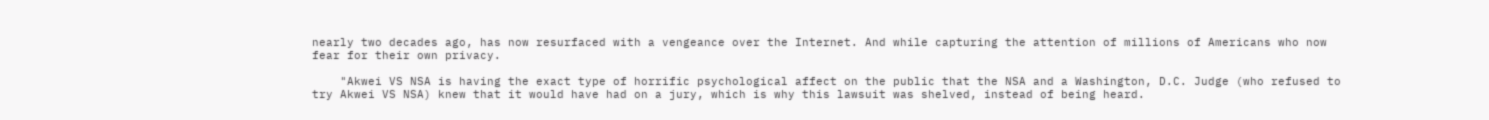nearly two decades ago, has now resurfaced with a vengeance over the Internet. And while capturing the attention of millions of Americans who now fear for their own privacy.

    "Akwei VS NSA is having the exact type of horrific psychological affect on the public that the NSA and a Washington, D.C. Judge (who refused to try Akwei VS NSA) knew that it would have had on a jury, which is why this lawsuit was shelved, instead of being heard.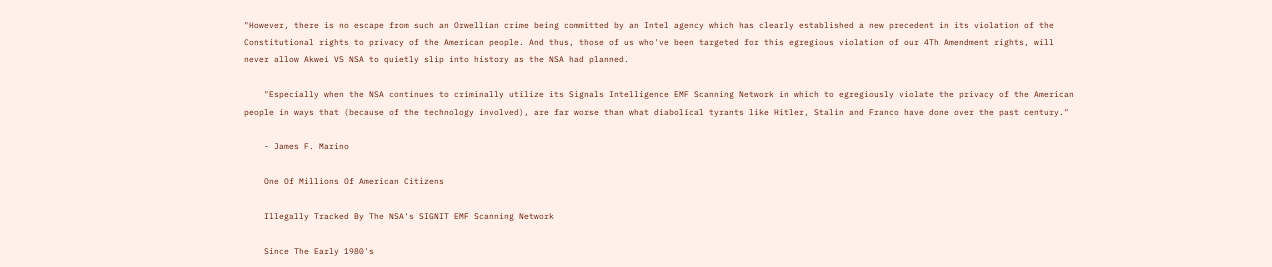"However, there is no escape from such an Orwellian crime being committed by an Intel agency which has clearly established a new precedent in its violation of the Constitutional rights to privacy of the American people. And thus, those of us who've been targeted for this egregious violation of our 4Th Amendment rights, will never allow Akwei VS NSA to quietly slip into history as the NSA had planned.

    "Especially when the NSA continues to criminally utilize its Signals Intelligence EMF Scanning Network in which to egregiously violate the privacy of the American people in ways that (because of the technology involved), are far worse than what diabolical tyrants like Hitler, Stalin and Franco have done over the past century."

    - James F. Marino

    One Of Millions Of American Citizens

    Illegally Tracked By The NSA's SIGNIT EMF Scanning Network

    Since The Early 1980's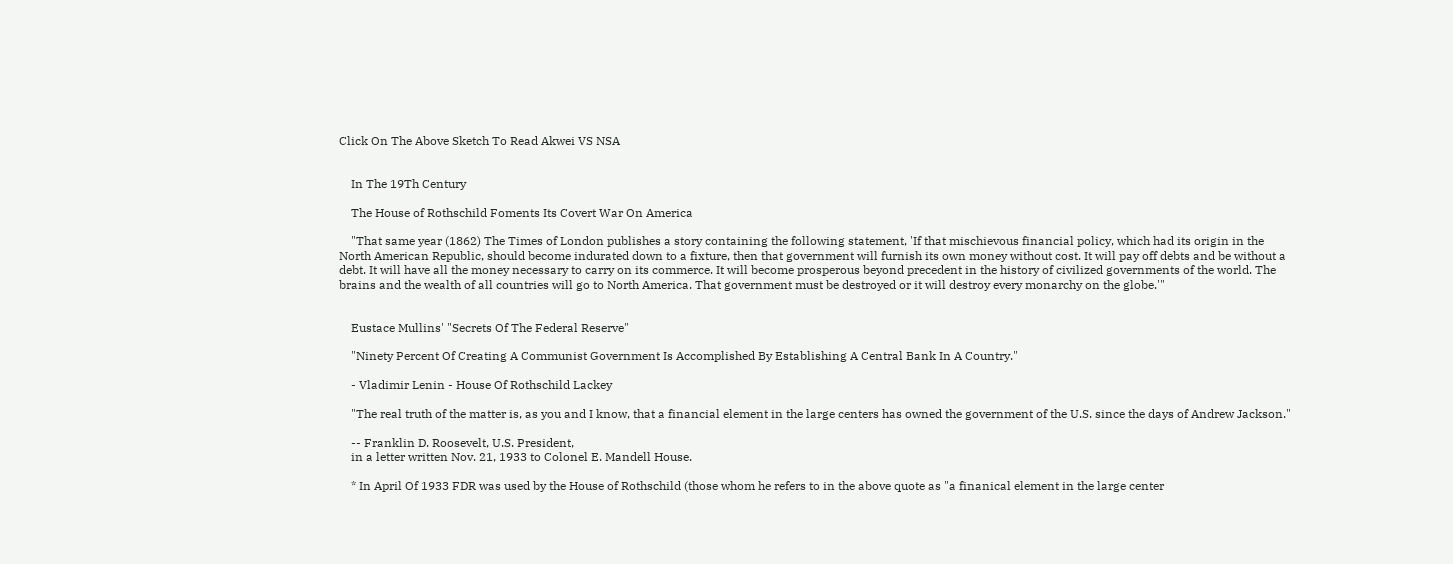Click On The Above Sketch To Read Akwei VS NSA


    In The 19Th Century

    The House of Rothschild Foments Its Covert War On America

    "That same year (1862) The Times of London publishes a story containing the following statement, 'If that mischievous financial policy, which had its origin in the North American Republic, should become indurated down to a fixture, then that government will furnish its own money without cost. It will pay off debts and be without a debt. It will have all the money necessary to carry on its commerce. It will become prosperous beyond precedent in the history of civilized governments of the world. The brains and the wealth of all countries will go to North America. That government must be destroyed or it will destroy every monarchy on the globe.'"


    Eustace Mullins' "Secrets Of The Federal Reserve"

    "Ninety Percent Of Creating A Communist Government Is Accomplished By Establishing A Central Bank In A Country."

    - Vladimir Lenin - House Of Rothschild Lackey

    "The real truth of the matter is, as you and I know, that a financial element in the large centers has owned the government of the U.S. since the days of Andrew Jackson."

    -- Franklin D. Roosevelt, U.S. President,
    in a letter written Nov. 21, 1933 to Colonel E. Mandell House.

    * In April Of 1933 FDR was used by the House of Rothschild (those whom he refers to in the above quote as "a finanical element in the large center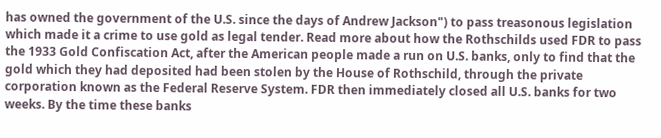has owned the government of the U.S. since the days of Andrew Jackson") to pass treasonous legislation which made it a crime to use gold as legal tender. Read more about how the Rothschilds used FDR to pass the 1933 Gold Confiscation Act, after the American people made a run on U.S. banks, only to find that the gold which they had deposited had been stolen by the House of Rothschild, through the private corporation known as the Federal Reserve System. FDR then immediately closed all U.S. banks for two weeks. By the time these banks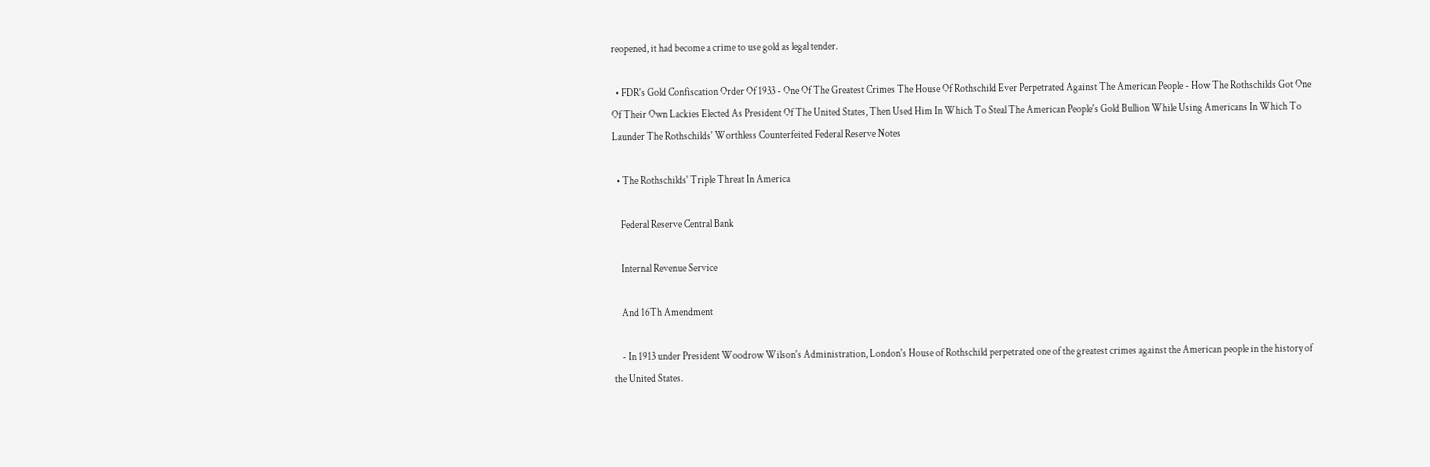reopened, it had become a crime to use gold as legal tender.

  • FDR's Gold Confiscation Order Of 1933 - One Of The Greatest Crimes The House Of Rothschild Ever Perpetrated Against The American People - How The Rothschilds Got One Of Their Own Lackies Elected As President Of The United States, Then Used Him In Which To Steal The American People's Gold Bullion While Using Americans In Which To Launder The Rothschilds' Worthless Counterfeited Federal Reserve Notes

  • The Rothschilds' Triple Threat In America

    Federal Reserve Central Bank

    Internal Revenue Service

    And 16Th Amendment

    - In 1913 under President Woodrow Wilson's Administration, London's House of Rothschild perpetrated one of the greatest crimes against the American people in the history of the United States.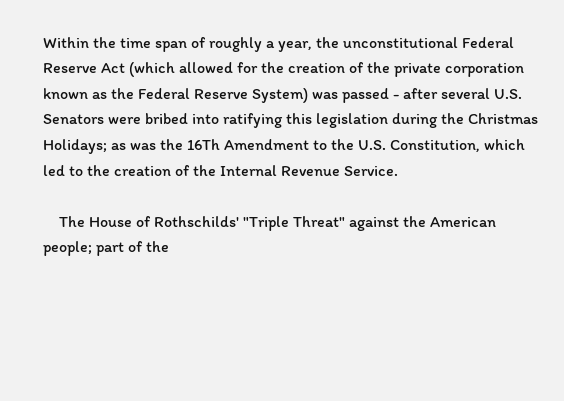Within the time span of roughly a year, the unconstitutional Federal Reserve Act (which allowed for the creation of the private corporation known as the Federal Reserve System) was passed - after several U.S. Senators were bribed into ratifying this legislation during the Christmas Holidays; as was the 16Th Amendment to the U.S. Constitution, which led to the creation of the Internal Revenue Service.

    The House of Rothschilds' "Triple Threat" against the American people; part of the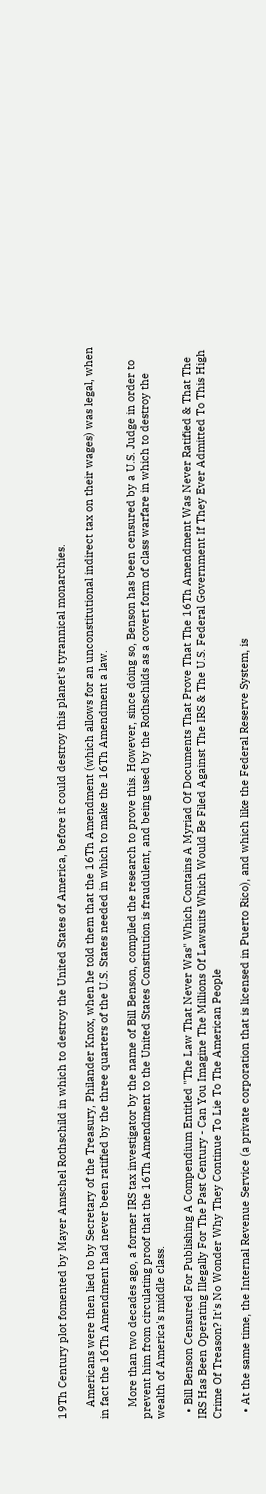19Th Century plot fomented by Mayer Amschel Rothschild in which to destroy the United States of America, before it could destroy this planet's tyrannical monarchies.

    Americans were then lied to by Secretary of the Treasury, Philander Knox, when he told them that the 16Th Amendment (which allows for an unconstitutional indirect tax on their wages) was legal, when in fact the 16Th Amendment had never been ratified by the three quarters of the U.S. States needed in which to make the 16Th Amendment a law.

    More than two decades ago, a former IRS tax investigator by the name of Bill Benson, compiled the research to prove this. However, since doing so, Benson has been censured by a U.S. Judge in order to prevent him from circulating proof that the 16Th Amendment to the United States Constitution is fraudulent, and being used by the Rothschilds as a covert form of class warfare in which to destroy the wealth of America's middle class.

  • Bill Benson Censured For Publishing A Compendium Entitled "The Law That Never Was" Which Contains A Myriad Of Documents That Prove That The 16Th Amendment Was Never Ratified & That The IRS Has Been Operating Illegally For The Past Century - Can You Imagine The Millions Of Lawsuits Which Would Be Filed Against The IRS & The U.S. Federal Government If They Ever Admitted To This High Crime Of Treason? It's No Wonder Why They Continue To Lie To The American People

  • At the same time, the Internal Revenue Service (a private corporation that is licensed in Puerto Rico), and which like the Federal Reserve System, is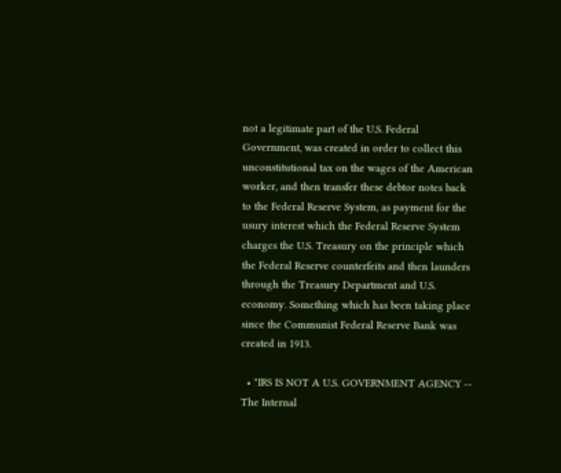not a legitimate part of the U.S. Federal Government, was created in order to collect this unconstitutional tax on the wages of the American worker, and then transfer these debtor notes back to the Federal Reserve System, as payment for the usury interest which the Federal Reserve System charges the U.S. Treasury on the principle which the Federal Reserve counterfeits and then launders through the Treasury Department and U.S. economy. Something which has been taking place since the Communist Federal Reserve Bank was created in 1913.

  • "IRS IS NOT A U.S. GOVERNMENT AGENCY -- The Internal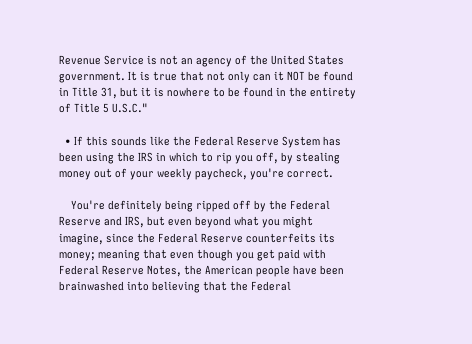Revenue Service is not an agency of the United States government. It is true that not only can it NOT be found in Title 31, but it is nowhere to be found in the entirety of Title 5 U.S.C."

  • If this sounds like the Federal Reserve System has been using the IRS in which to rip you off, by stealing money out of your weekly paycheck, you're correct.

    You're definitely being ripped off by the Federal Reserve and IRS, but even beyond what you might imagine, since the Federal Reserve counterfeits its money; meaning that even though you get paid with Federal Reserve Notes, the American people have been brainwashed into believing that the Federal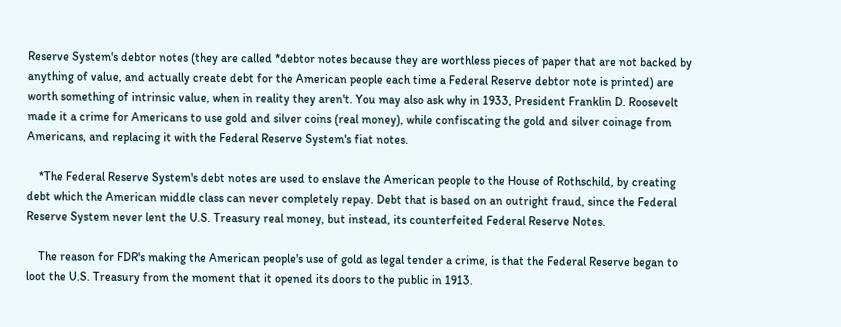Reserve System's debtor notes (they are called *debtor notes because they are worthless pieces of paper that are not backed by anything of value, and actually create debt for the American people each time a Federal Reserve debtor note is printed) are worth something of intrinsic value, when in reality they aren't. You may also ask why in 1933, President Franklin D. Roosevelt made it a crime for Americans to use gold and silver coins (real money), while confiscating the gold and silver coinage from Americans, and replacing it with the Federal Reserve System's fiat notes.

    *The Federal Reserve System's debt notes are used to enslave the American people to the House of Rothschild, by creating debt which the American middle class can never completely repay. Debt that is based on an outright fraud, since the Federal Reserve System never lent the U.S. Treasury real money, but instead, its counterfeited Federal Reserve Notes.

    The reason for FDR's making the American people's use of gold as legal tender a crime, is that the Federal Reserve began to loot the U.S. Treasury from the moment that it opened its doors to the public in 1913.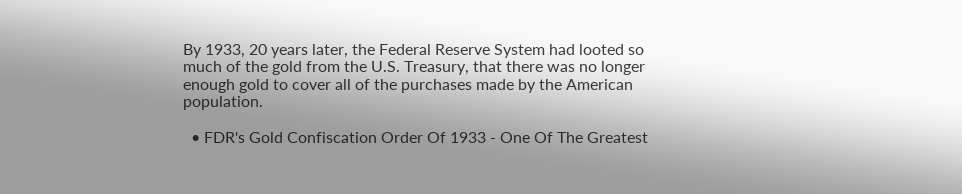By 1933, 20 years later, the Federal Reserve System had looted so much of the gold from the U.S. Treasury, that there was no longer enough gold to cover all of the purchases made by the American population.

  • FDR's Gold Confiscation Order Of 1933 - One Of The Greatest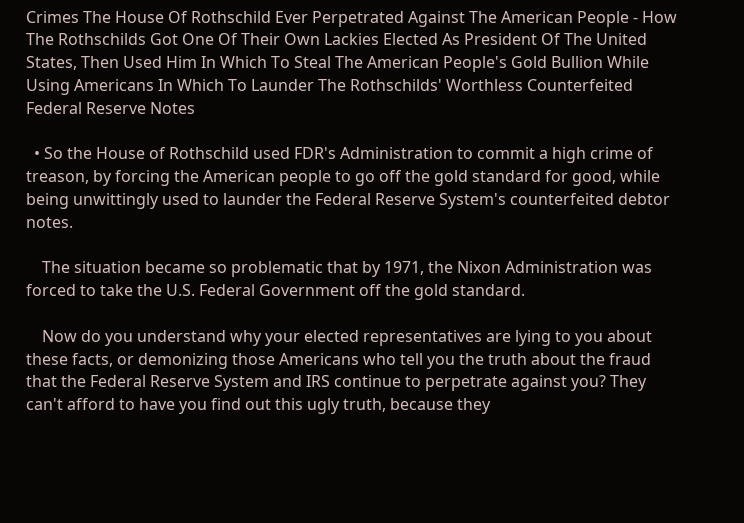Crimes The House Of Rothschild Ever Perpetrated Against The American People - How The Rothschilds Got One Of Their Own Lackies Elected As President Of The United States, Then Used Him In Which To Steal The American People's Gold Bullion While Using Americans In Which To Launder The Rothschilds' Worthless Counterfeited Federal Reserve Notes

  • So the House of Rothschild used FDR's Administration to commit a high crime of treason, by forcing the American people to go off the gold standard for good, while being unwittingly used to launder the Federal Reserve System's counterfeited debtor notes.

    The situation became so problematic that by 1971, the Nixon Administration was forced to take the U.S. Federal Government off the gold standard.

    Now do you understand why your elected representatives are lying to you about these facts, or demonizing those Americans who tell you the truth about the fraud that the Federal Reserve System and IRS continue to perpetrate against you? They can't afford to have you find out this ugly truth, because they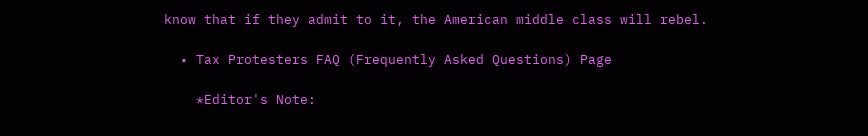know that if they admit to it, the American middle class will rebel.

  • Tax Protesters FAQ (Frequently Asked Questions) Page

    *Editor's Note: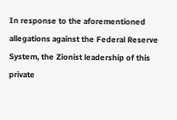In response to the aforementioned allegations against the Federal Reserve System, the Zionist leadership of this private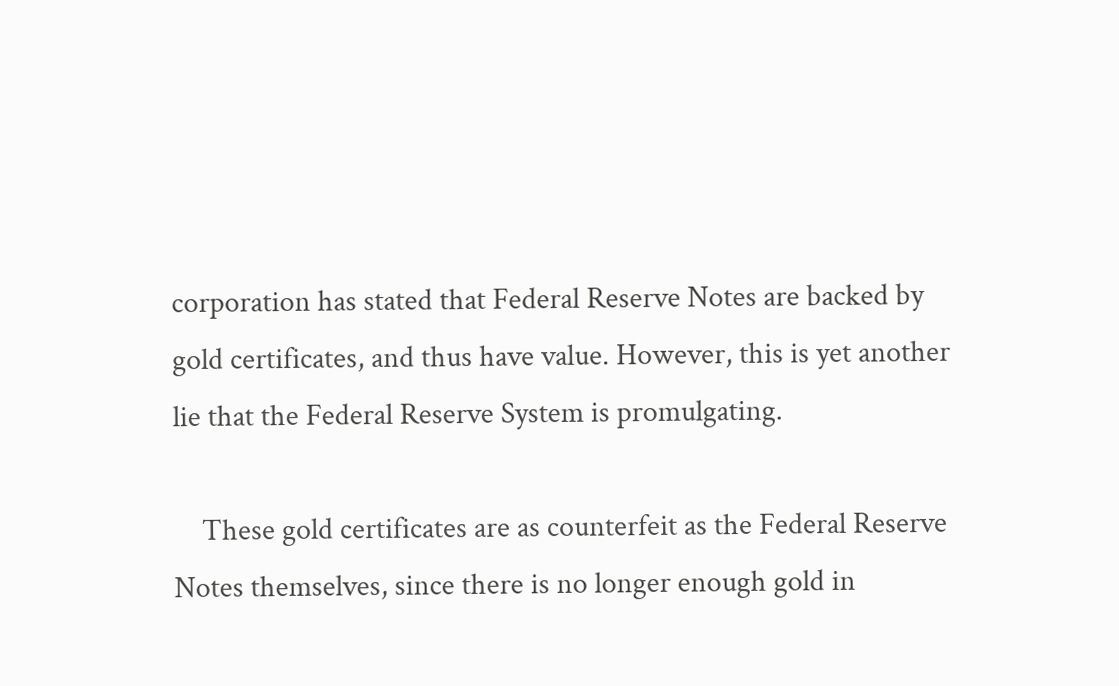corporation has stated that Federal Reserve Notes are backed by gold certificates, and thus have value. However, this is yet another lie that the Federal Reserve System is promulgating.

    These gold certificates are as counterfeit as the Federal Reserve Notes themselves, since there is no longer enough gold in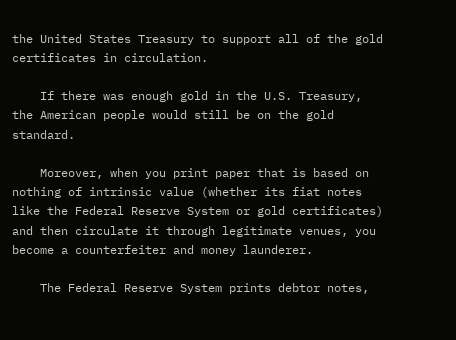the United States Treasury to support all of the gold certificates in circulation.

    If there was enough gold in the U.S. Treasury, the American people would still be on the gold standard.

    Moreover, when you print paper that is based on nothing of intrinsic value (whether its fiat notes like the Federal Reserve System or gold certificates) and then circulate it through legitimate venues, you become a counterfeiter and money launderer.

    The Federal Reserve System prints debtor notes,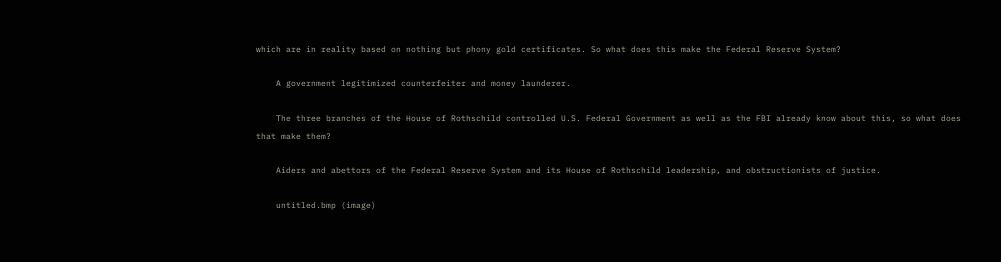which are in reality based on nothing but phony gold certificates. So what does this make the Federal Reserve System?

    A government legitimized counterfeiter and money launderer.

    The three branches of the House of Rothschild controlled U.S. Federal Government as well as the FBI already know about this, so what does that make them?

    Aiders and abettors of the Federal Reserve System and its House of Rothschild leadership, and obstructionists of justice.

    untitled.bmp (image)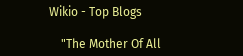Wikio - Top Blogs

    "The Mother Of All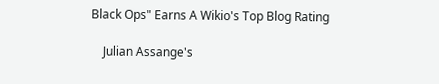Black Ops" Earns A Wikio's Top Blog Rating

    Julian Assange's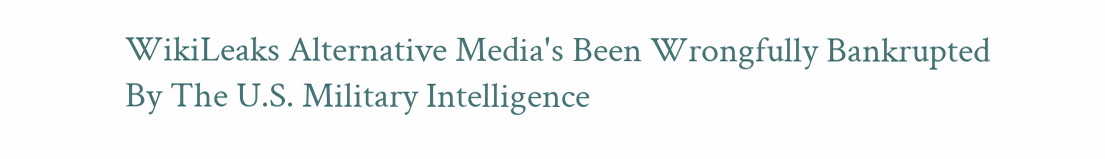WikiLeaks Alternative Media's Been Wrongfully Bankrupted By The U.S. Military Intelligence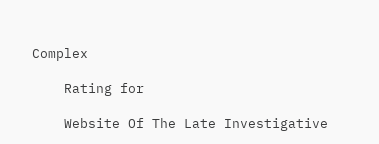Complex

    Rating for

    Website Of The Late Investigative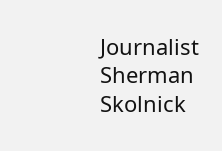Journalist Sherman Skolnick